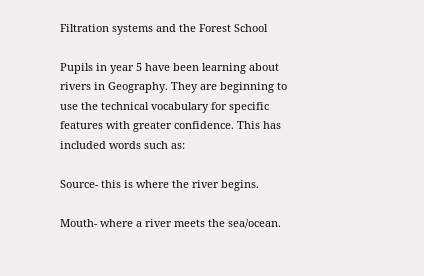Filtration systems and the Forest School

Pupils in year 5 have been learning about rivers in Geography. They are beginning to use the technical vocabulary for specific features with greater confidence. This has included words such as:

Source- this is where the river begins.

Mouth- where a river meets the sea/ocean.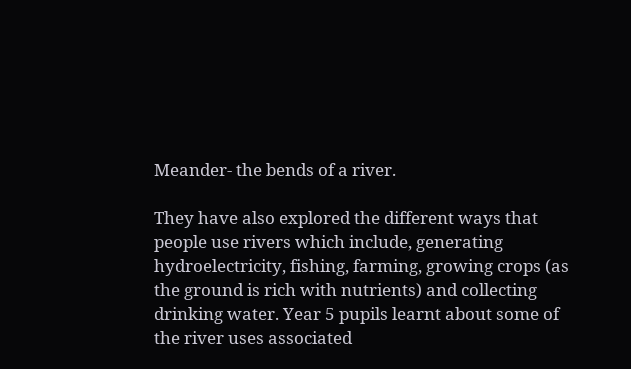Meander- the bends of a river.

They have also explored the different ways that people use rivers which include, generating hydroelectricity, fishing, farming, growing crops (as the ground is rich with nutrients) and collecting drinking water. Year 5 pupils learnt about some of the river uses associated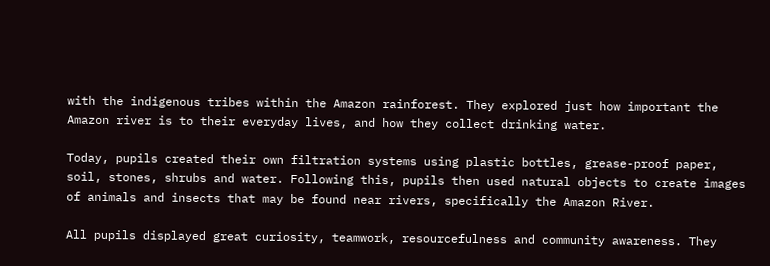with the indigenous tribes within the Amazon rainforest. They explored just how important the Amazon river is to their everyday lives, and how they collect drinking water.

Today, pupils created their own filtration systems using plastic bottles, grease-proof paper, soil, stones, shrubs and water. Following this, pupils then used natural objects to create images of animals and insects that may be found near rivers, specifically the Amazon River.

All pupils displayed great curiosity, teamwork, resourcefulness and community awareness. They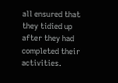all ensured that they tidied up after they had completed their activities.